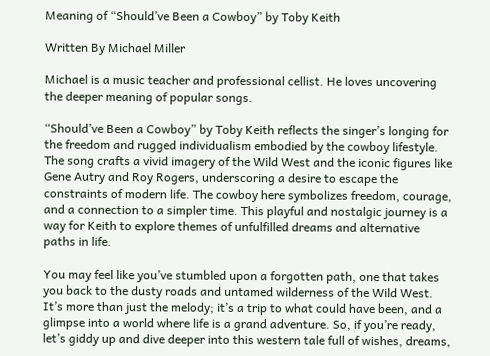Meaning of “Should’ve Been a Cowboy” by Toby Keith

Written By Michael Miller

Michael is a music teacher and professional cellist. He loves uncovering the deeper meaning of popular songs.

“Should’ve Been a Cowboy” by Toby Keith reflects the singer’s longing for the freedom and rugged individualism embodied by the cowboy lifestyle. The song crafts a vivid imagery of the Wild West and the iconic figures like Gene Autry and Roy Rogers, underscoring a desire to escape the constraints of modern life. The cowboy here symbolizes freedom, courage, and a connection to a simpler time. This playful and nostalgic journey is a way for Keith to explore themes of unfulfilled dreams and alternative paths in life.

You may feel like you’ve stumbled upon a forgotten path, one that takes you back to the dusty roads and untamed wilderness of the Wild West. It’s more than just the melody; it’s a trip to what could have been, and a glimpse into a world where life is a grand adventure. So, if you’re ready, let’s giddy up and dive deeper into this western tale full of wishes, dreams,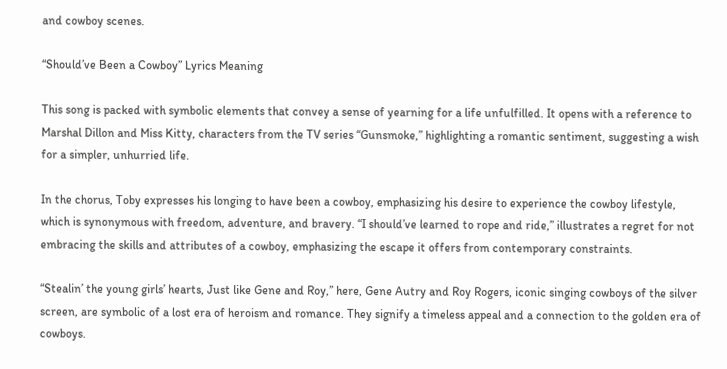and cowboy scenes.

“Should’ve Been a Cowboy” Lyrics Meaning

This song is packed with symbolic elements that convey a sense of yearning for a life unfulfilled. It opens with a reference to Marshal Dillon and Miss Kitty, characters from the TV series “Gunsmoke,” highlighting a romantic sentiment, suggesting a wish for a simpler, unhurried life.

In the chorus, Toby expresses his longing to have been a cowboy, emphasizing his desire to experience the cowboy lifestyle, which is synonymous with freedom, adventure, and bravery. “I should’ve learned to rope and ride,” illustrates a regret for not embracing the skills and attributes of a cowboy, emphasizing the escape it offers from contemporary constraints.

“Stealin’ the young girls’ hearts, Just like Gene and Roy,” here, Gene Autry and Roy Rogers, iconic singing cowboys of the silver screen, are symbolic of a lost era of heroism and romance. They signify a timeless appeal and a connection to the golden era of cowboys.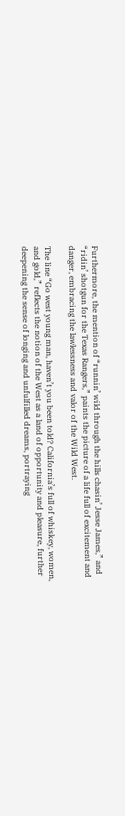Furthermore, the mention of “runnin’ wild through the hills chasin’ Jesse James,” and “ridin’ shotgun for the Texas Rangers,” paints the picture of a life full of excitement and danger, embracing the lawlessness and valor of the Wild West.

The line “Go west young man, haven’t you been told? California’s full of whiskey, women, and gold,” reflects the notion of the West as a land of opportunity and pleasure, further deepening the sense of longing and unfulfilled dreams, portraying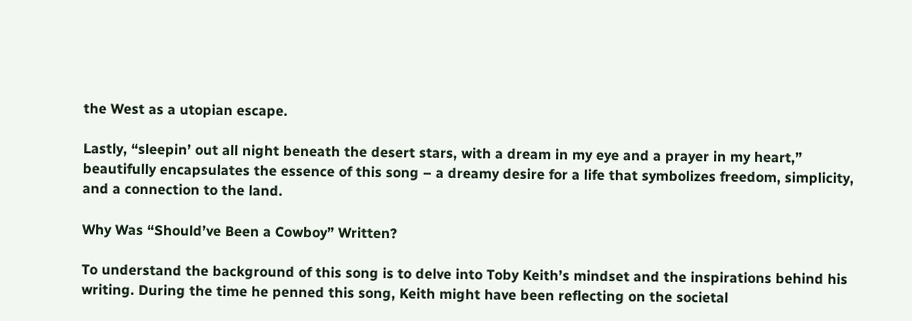the West as a utopian escape.

Lastly, “sleepin’ out all night beneath the desert stars, with a dream in my eye and a prayer in my heart,” beautifully encapsulates the essence of this song – a dreamy desire for a life that symbolizes freedom, simplicity, and a connection to the land.

Why Was “Should’ve Been a Cowboy” Written?

To understand the background of this song is to delve into Toby Keith’s mindset and the inspirations behind his writing. During the time he penned this song, Keith might have been reflecting on the societal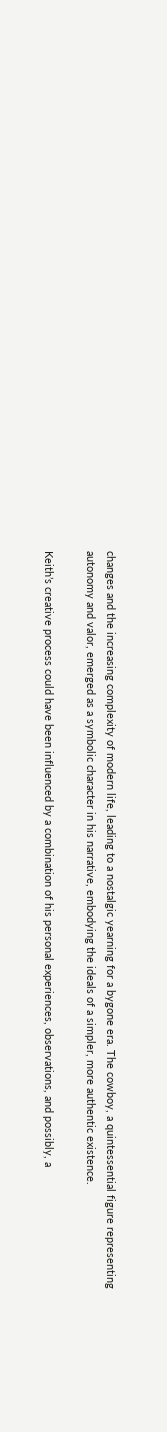changes and the increasing complexity of modern life, leading to a nostalgic yearning for a bygone era. The cowboy, a quintessential figure representing autonomy and valor, emerged as a symbolic character in his narrative, embodying the ideals of a simpler, more authentic existence.

Keith’s creative process could have been influenced by a combination of his personal experiences, observations, and possibly, a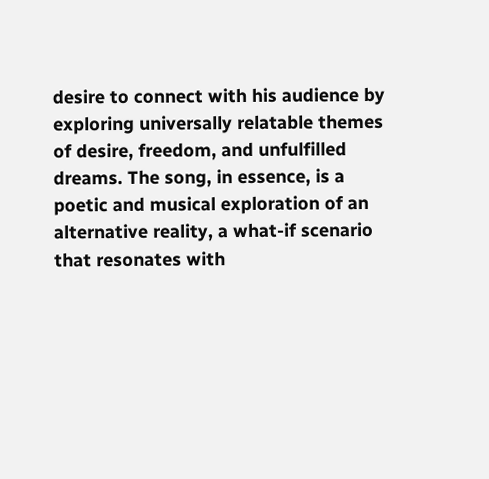desire to connect with his audience by exploring universally relatable themes of desire, freedom, and unfulfilled dreams. The song, in essence, is a poetic and musical exploration of an alternative reality, a what-if scenario that resonates with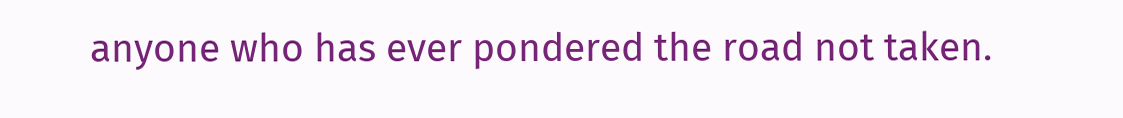anyone who has ever pondered the road not taken.